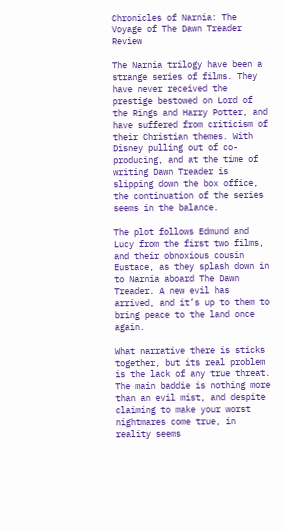Chronicles of Narnia: The Voyage of The Dawn Treader Review

The Narnia trilogy have been a strange series of films. They have never received the prestige bestowed on Lord of the Rings and Harry Potter, and have suffered from criticism of their Christian themes. With Disney pulling out of co-producing, and at the time of writing Dawn Treader is slipping down the box office, the continuation of the series seems in the balance.

The plot follows Edmund and Lucy from the first two films, and their obnoxious cousin Eustace, as they splash down in to Narnia aboard The Dawn Treader. A new evil has arrived, and it’s up to them to bring peace to the land once again.

What narrative there is sticks together, but its real problem is the lack of any true threat. The main baddie is nothing more than an evil mist, and despite claiming to make your worst nightmares come true, in reality seems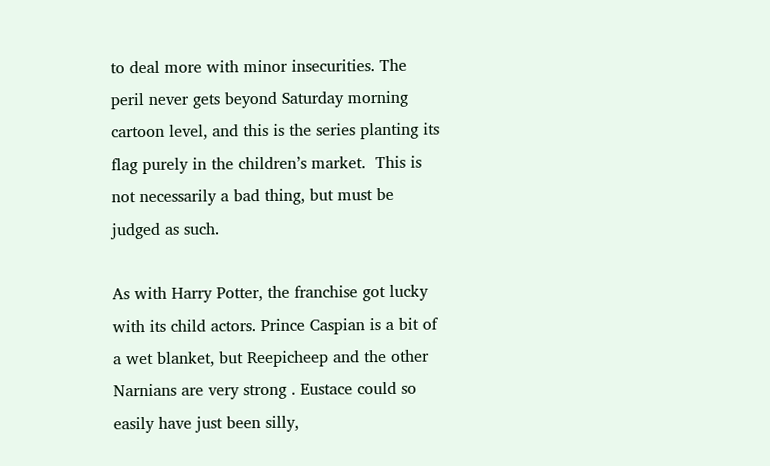to deal more with minor insecurities. The peril never gets beyond Saturday morning cartoon level, and this is the series planting its flag purely in the children’s market.  This is not necessarily a bad thing, but must be judged as such.

As with Harry Potter, the franchise got lucky with its child actors. Prince Caspian is a bit of a wet blanket, but Reepicheep and the other Narnians are very strong . Eustace could so easily have just been silly,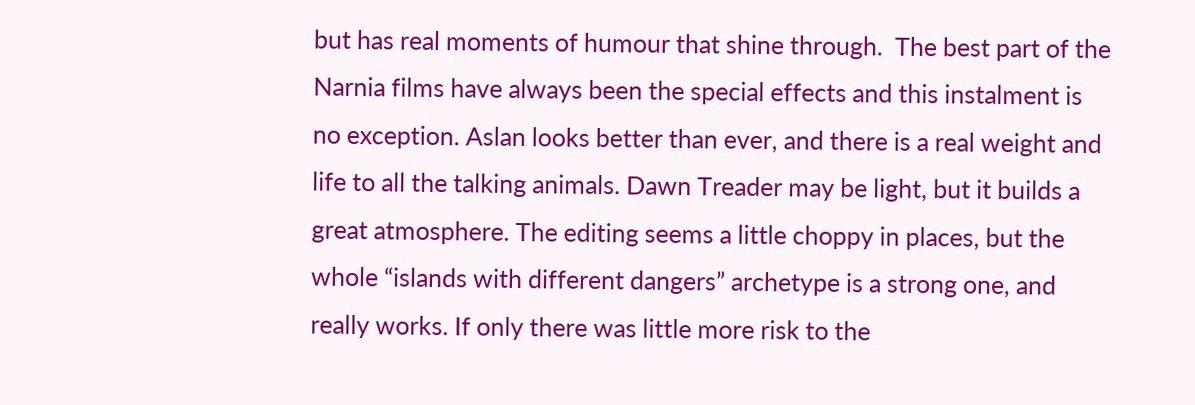but has real moments of humour that shine through.  The best part of the Narnia films have always been the special effects and this instalment is no exception. Aslan looks better than ever, and there is a real weight and life to all the talking animals. Dawn Treader may be light, but it builds a great atmosphere. The editing seems a little choppy in places, but the whole “islands with different dangers” archetype is a strong one, and really works. If only there was little more risk to the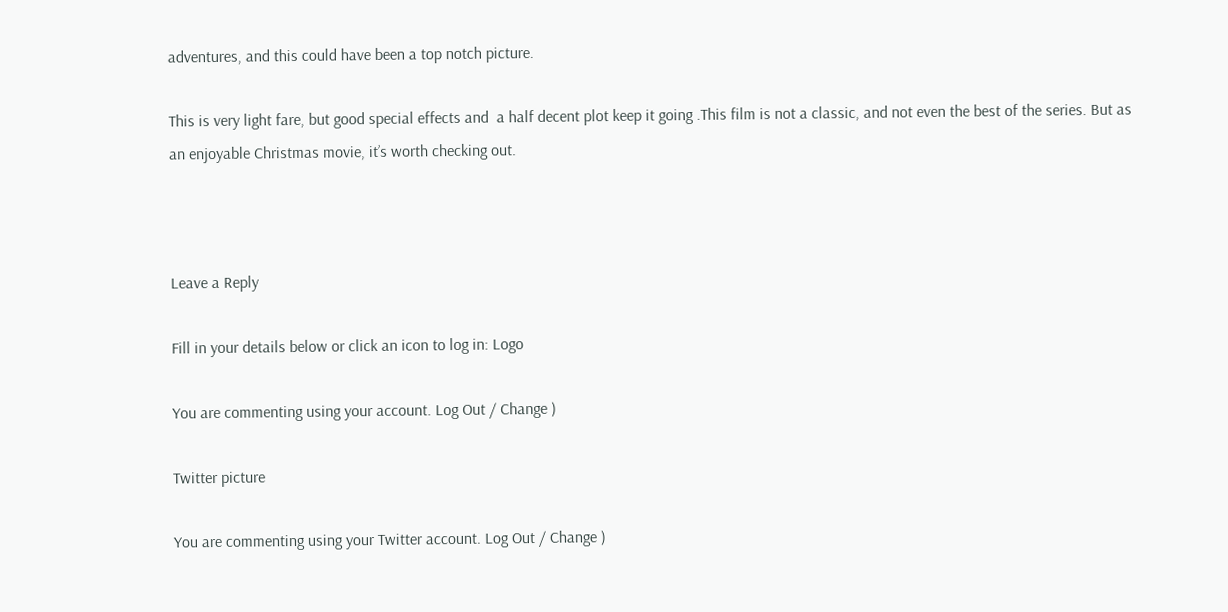adventures, and this could have been a top notch picture.

This is very light fare, but good special effects and  a half decent plot keep it going .This film is not a classic, and not even the best of the series. But as an enjoyable Christmas movie, it’s worth checking out.



Leave a Reply

Fill in your details below or click an icon to log in: Logo

You are commenting using your account. Log Out / Change )

Twitter picture

You are commenting using your Twitter account. Log Out / Change )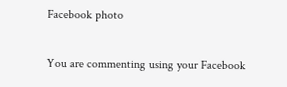Facebook photo

You are commenting using your Facebook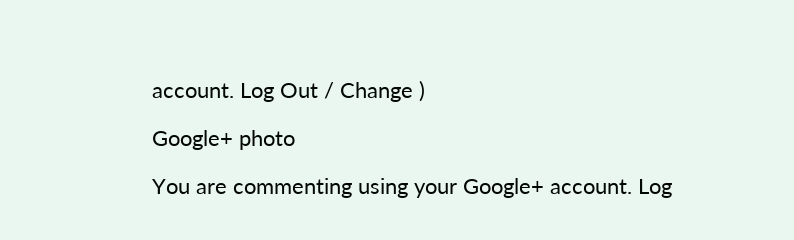account. Log Out / Change )

Google+ photo

You are commenting using your Google+ account. Log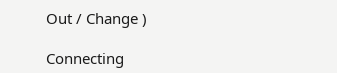Out / Change )

Connecting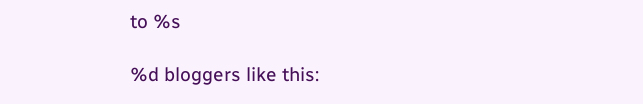to %s

%d bloggers like this: